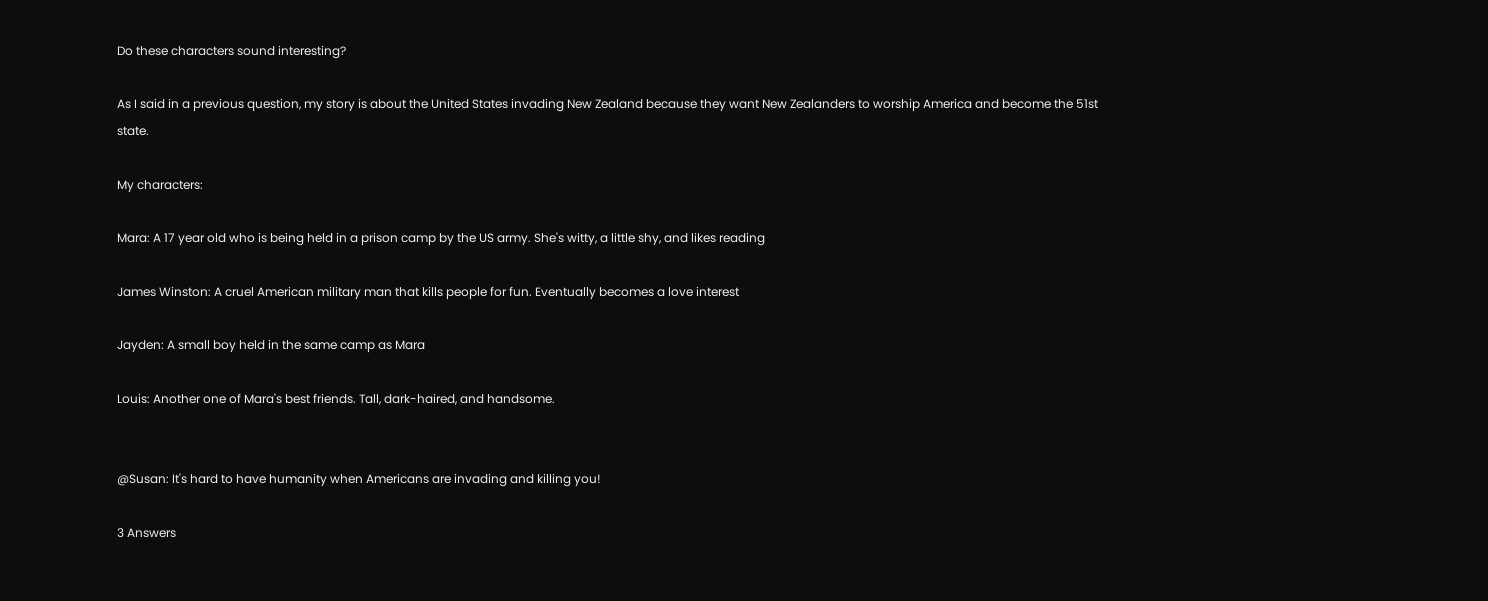Do these characters sound interesting?

As I said in a previous question, my story is about the United States invading New Zealand because they want New Zealanders to worship America and become the 51st state.

My characters:

Mara: A 17 year old who is being held in a prison camp by the US army. She's witty, a little shy, and likes reading

James Winston: A cruel American military man that kills people for fun. Eventually becomes a love interest

Jayden: A small boy held in the same camp as Mara

Louis: Another one of Mara's best friends. Tall, dark-haired, and handsome.


@Susan: It's hard to have humanity when Americans are invading and killing you!

3 Answers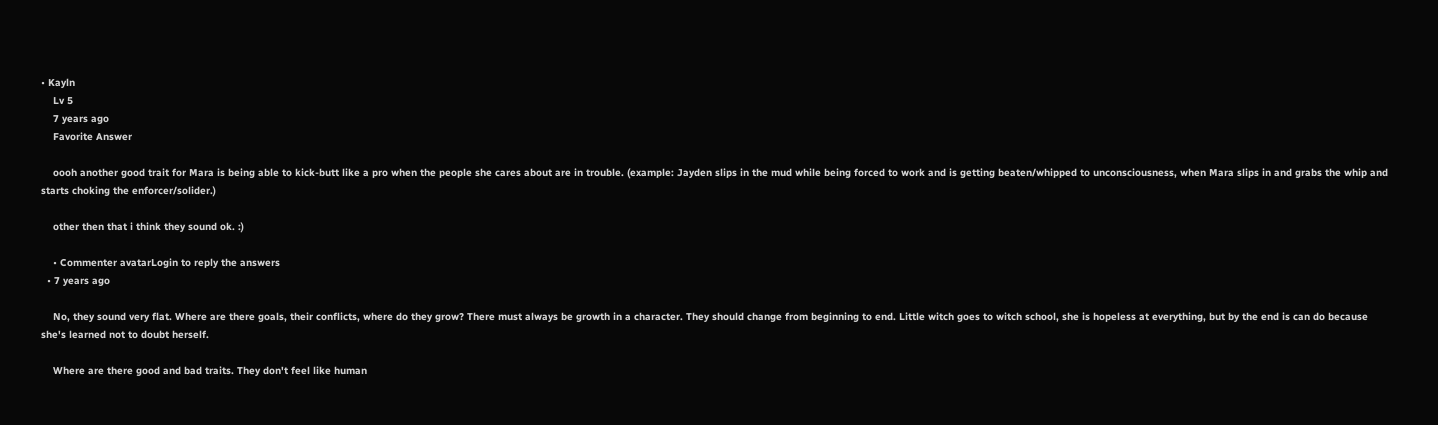• Kayln
    Lv 5
    7 years ago
    Favorite Answer

    oooh another good trait for Mara is being able to kick-butt like a pro when the people she cares about are in trouble. (example: Jayden slips in the mud while being forced to work and is getting beaten/whipped to unconsciousness, when Mara slips in and grabs the whip and starts choking the enforcer/solider.)

    other then that i think they sound ok. :)

    • Commenter avatarLogin to reply the answers
  • 7 years ago

    No, they sound very flat. Where are there goals, their conflicts, where do they grow? There must always be growth in a character. They should change from beginning to end. Little witch goes to witch school, she is hopeless at everything, but by the end is can do because she's learned not to doubt herself.

    Where are there good and bad traits. They don't feel like human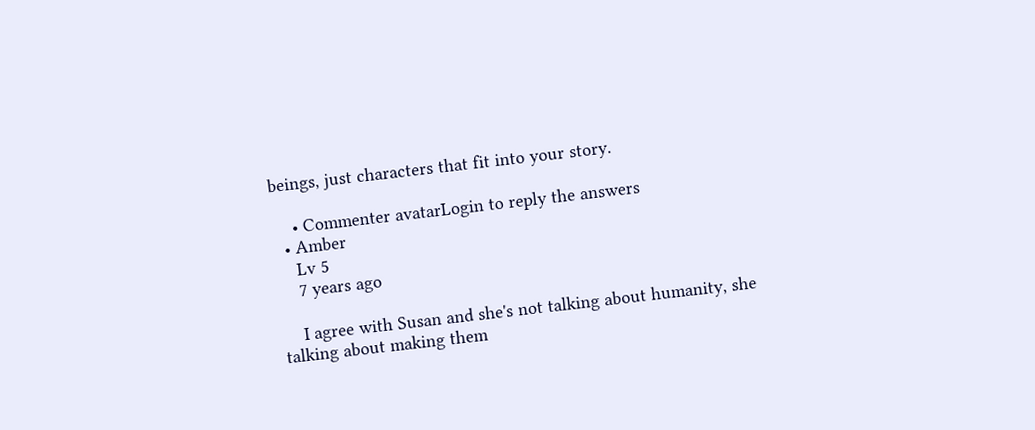beings, just characters that fit into your story.

    • Commenter avatarLogin to reply the answers
  • Amber
    Lv 5
    7 years ago

    I agree with Susan and she's not talking about humanity, she talking about making them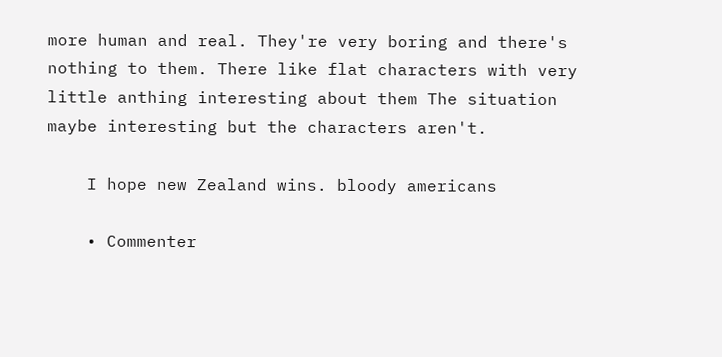more human and real. They're very boring and there's nothing to them. There like flat characters with very little anthing interesting about them The situation maybe interesting but the characters aren't.

    I hope new Zealand wins. bloody americans

    • Commenter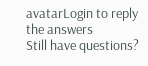avatarLogin to reply the answers
Still have questions?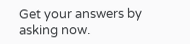Get your answers by asking now.